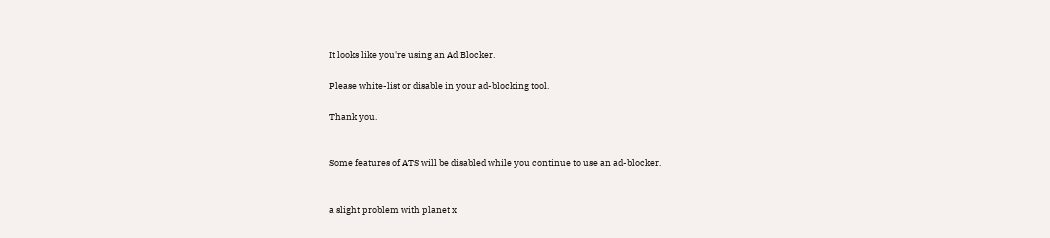It looks like you're using an Ad Blocker.

Please white-list or disable in your ad-blocking tool.

Thank you.


Some features of ATS will be disabled while you continue to use an ad-blocker.


a slight problem with planet x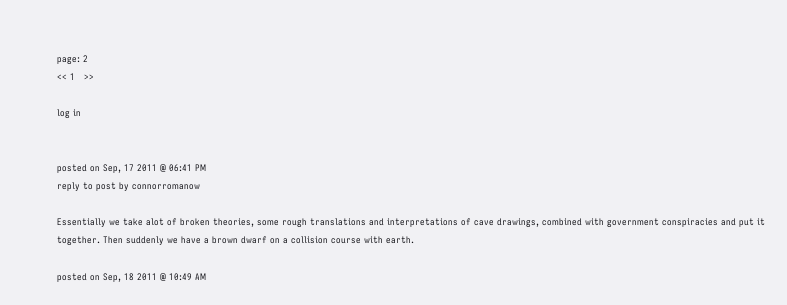page: 2
<< 1   >>

log in


posted on Sep, 17 2011 @ 06:41 PM
reply to post by connorromanow

Essentially we take alot of broken theories, some rough translations and interpretations of cave drawings, combined with government conspiracies and put it together. Then suddenly we have a brown dwarf on a collision course with earth.

posted on Sep, 18 2011 @ 10:49 AM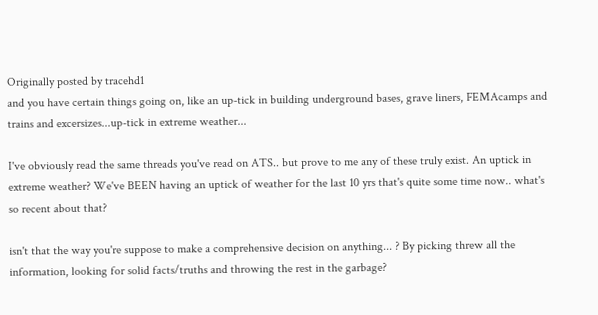Originally posted by tracehd1
and you have certain things going on, like an up-tick in building underground bases, grave liners, FEMAcamps and trains and excersizes...up-tick in extreme weather...

I've obviously read the same threads you've read on ATS.. but prove to me any of these truly exist. An uptick in extreme weather? We've BEEN having an uptick of weather for the last 10 yrs that's quite some time now.. what's so recent about that?

isn't that the way you're suppose to make a comprehensive decision on anything... ? By picking threw all the information, looking for solid facts/truths and throwing the rest in the garbage?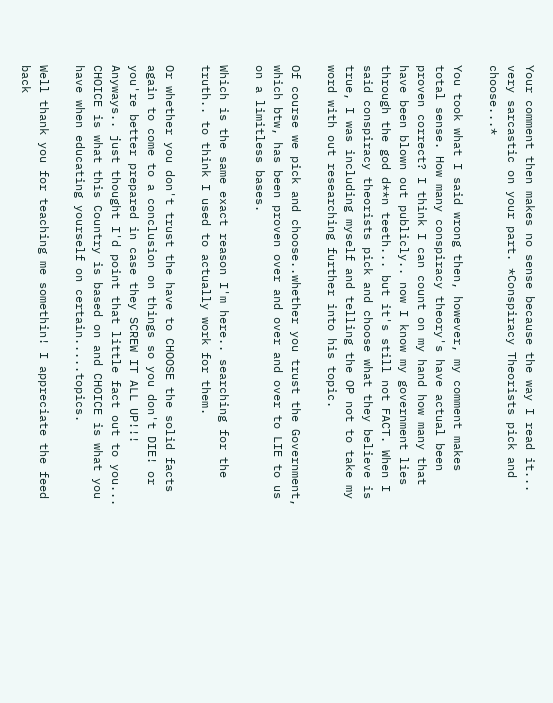Your comment then makes no sense because the way I read it... very sarcastic on your part. *Conspiracy Theorists pick and choose...*

You took what I said wrong then, however, my comment makes total sense. How many conspiracy theory's have actual been proven correct? I think I can count on my hand how many that have been blown out publicly.. now I know my government lies through the god d**n teeth... but it's still not FACT. When I said conspiracy theorists pick and choose what they believe is true, I was including myself and telling the OP not to take my word with out researching further into his topic.

Of course we pick and choose..whether you trust the Government, which btw, has been proven over and over and over to LIE to us on a limitless bases.

Which is the same exact reason I'm here.. searching for the truth.. to think I used to actually work for them.

Or whether you don't trust the have to CHOOSE the solid facts again to come to a conclusion on things so you don't DIE! or you're better prepared in case they SCREW IT ALL UP!!! Anyways.. just thought I'd point that little fact out to you... CHOICE is what this Country is based on and CHOICE is what you have when educating yourself on certain.....topics.

Well thank you for teaching me somethin! I appreciate the feed back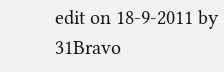edit on 18-9-2011 by 31Bravo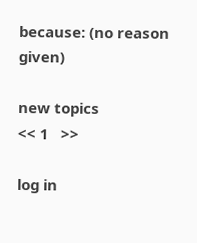because: (no reason given)

new topics
<< 1   >>

log in